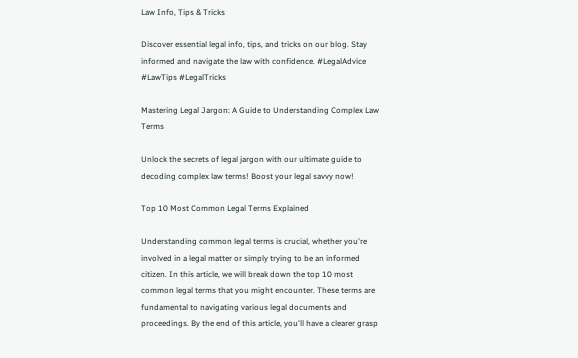Law Info, Tips & Tricks

Discover essential legal info, tips, and tricks on our blog. Stay informed and navigate the law with confidence. #LegalAdvice #LawTips #LegalTricks

Mastering Legal Jargon: A Guide to Understanding Complex Law Terms

Unlock the secrets of legal jargon with our ultimate guide to decoding complex law terms! Boost your legal savvy now!

Top 10 Most Common Legal Terms Explained

Understanding common legal terms is crucial, whether you're involved in a legal matter or simply trying to be an informed citizen. In this article, we will break down the top 10 most common legal terms that you might encounter. These terms are fundamental to navigating various legal documents and proceedings. By the end of this article, you'll have a clearer grasp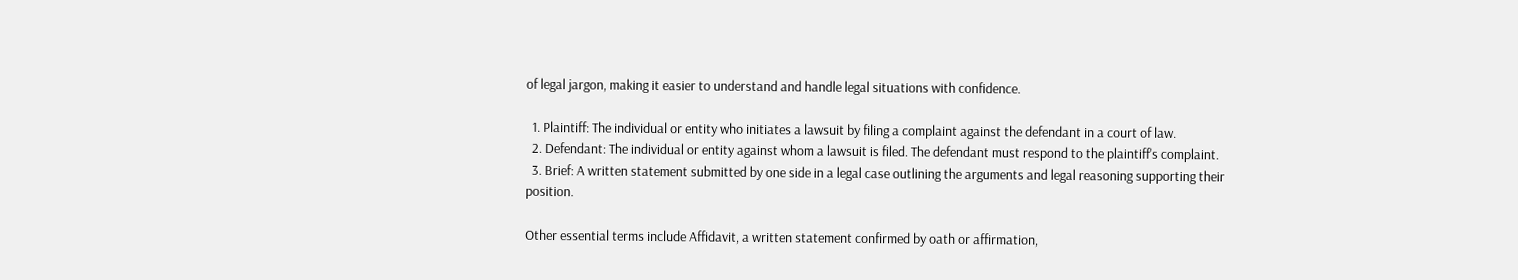of legal jargon, making it easier to understand and handle legal situations with confidence.

  1. Plaintiff: The individual or entity who initiates a lawsuit by filing a complaint against the defendant in a court of law.
  2. Defendant: The individual or entity against whom a lawsuit is filed. The defendant must respond to the plaintiff's complaint.
  3. Brief: A written statement submitted by one side in a legal case outlining the arguments and legal reasoning supporting their position.

Other essential terms include Affidavit, a written statement confirmed by oath or affirmation,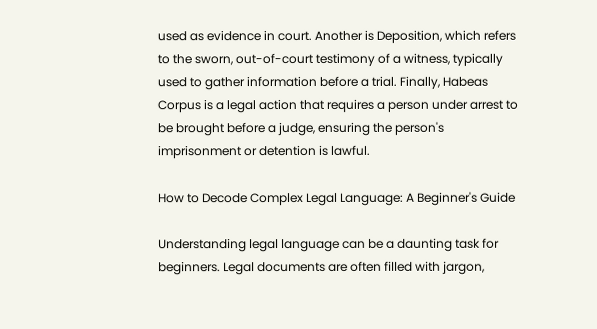used as evidence in court. Another is Deposition, which refers to the sworn, out-of-court testimony of a witness, typically used to gather information before a trial. Finally, Habeas Corpus is a legal action that requires a person under arrest to be brought before a judge, ensuring the person's imprisonment or detention is lawful.

How to Decode Complex Legal Language: A Beginner's Guide

Understanding legal language can be a daunting task for beginners. Legal documents are often filled with jargon,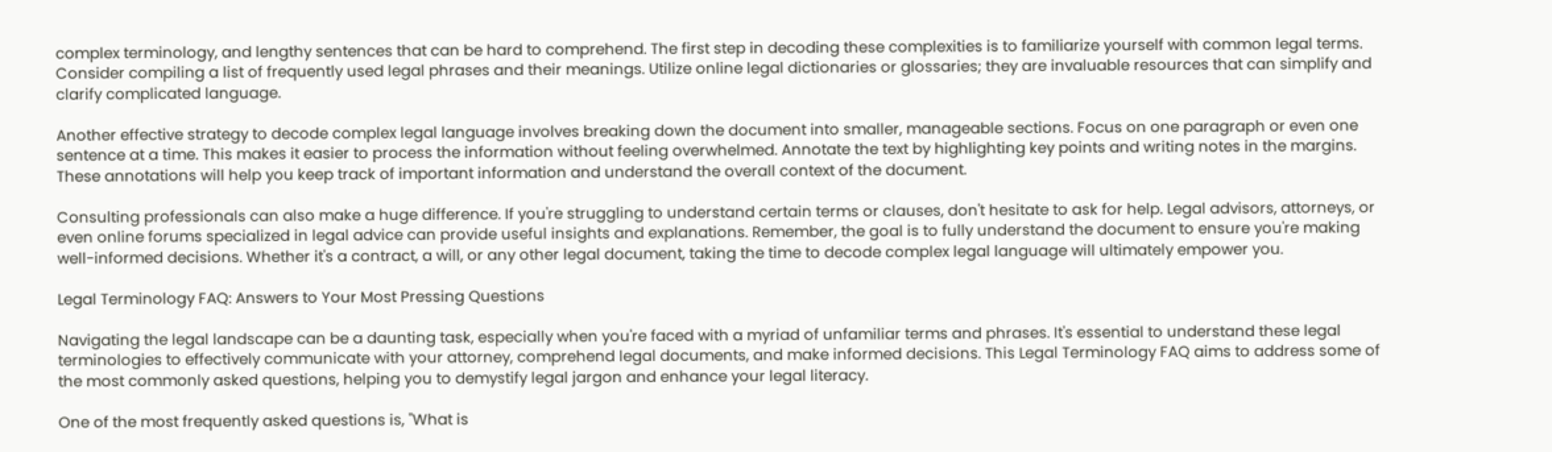complex terminology, and lengthy sentences that can be hard to comprehend. The first step in decoding these complexities is to familiarize yourself with common legal terms. Consider compiling a list of frequently used legal phrases and their meanings. Utilize online legal dictionaries or glossaries; they are invaluable resources that can simplify and clarify complicated language.

Another effective strategy to decode complex legal language involves breaking down the document into smaller, manageable sections. Focus on one paragraph or even one sentence at a time. This makes it easier to process the information without feeling overwhelmed. Annotate the text by highlighting key points and writing notes in the margins. These annotations will help you keep track of important information and understand the overall context of the document.

Consulting professionals can also make a huge difference. If you're struggling to understand certain terms or clauses, don't hesitate to ask for help. Legal advisors, attorneys, or even online forums specialized in legal advice can provide useful insights and explanations. Remember, the goal is to fully understand the document to ensure you're making well-informed decisions. Whether it's a contract, a will, or any other legal document, taking the time to decode complex legal language will ultimately empower you.

Legal Terminology FAQ: Answers to Your Most Pressing Questions

Navigating the legal landscape can be a daunting task, especially when you're faced with a myriad of unfamiliar terms and phrases. It's essential to understand these legal terminologies to effectively communicate with your attorney, comprehend legal documents, and make informed decisions. This Legal Terminology FAQ aims to address some of the most commonly asked questions, helping you to demystify legal jargon and enhance your legal literacy.

One of the most frequently asked questions is, "What is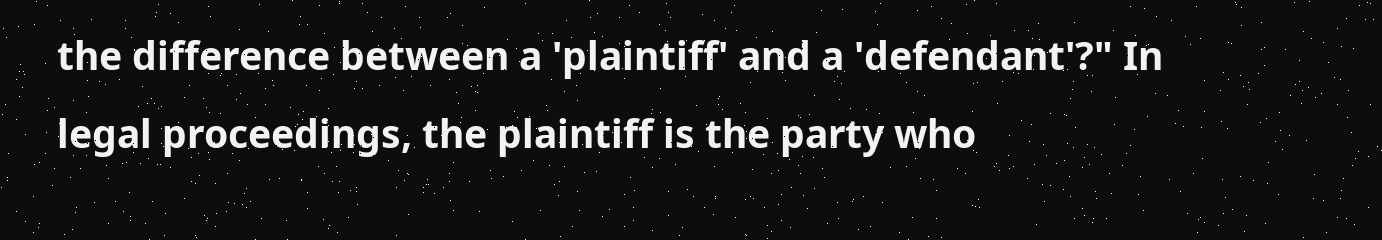the difference between a 'plaintiff' and a 'defendant'?" In legal proceedings, the plaintiff is the party who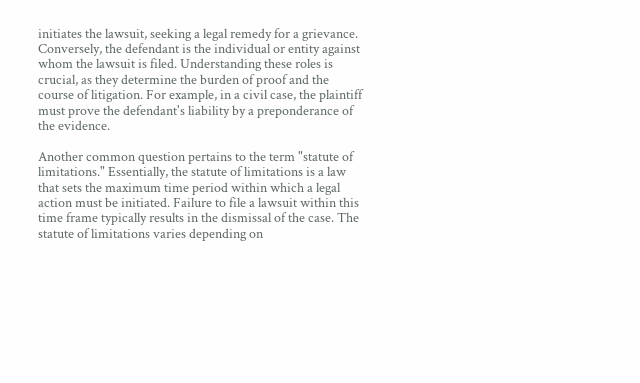initiates the lawsuit, seeking a legal remedy for a grievance. Conversely, the defendant is the individual or entity against whom the lawsuit is filed. Understanding these roles is crucial, as they determine the burden of proof and the course of litigation. For example, in a civil case, the plaintiff must prove the defendant's liability by a preponderance of the evidence.

Another common question pertains to the term "statute of limitations." Essentially, the statute of limitations is a law that sets the maximum time period within which a legal action must be initiated. Failure to file a lawsuit within this time frame typically results in the dismissal of the case. The statute of limitations varies depending on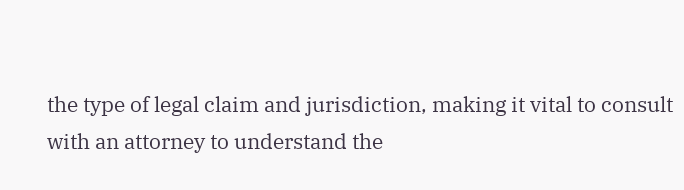the type of legal claim and jurisdiction, making it vital to consult with an attorney to understand the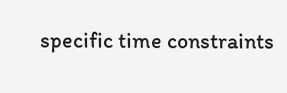specific time constraints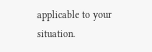applicable to your situation.